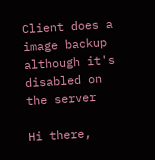Client does a image backup although it's disabled on the server

Hi there,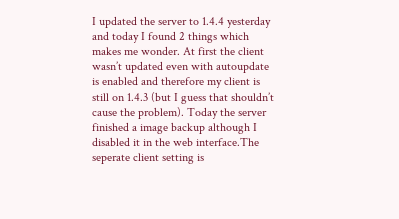I updated the server to 1.4.4 yesterday and today I found 2 things which makes me wonder. At first the client wasn’t updated even with autoupdate is enabled and therefore my client is still on 1.4.3 (but I guess that shouldn’t cause the problem). Today the server finished a image backup although I disabled it in the web interface.The seperate client setting is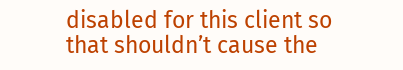disabled for this client so that shouldn’t cause the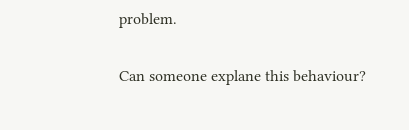problem.

Can someone explane this behaviour?